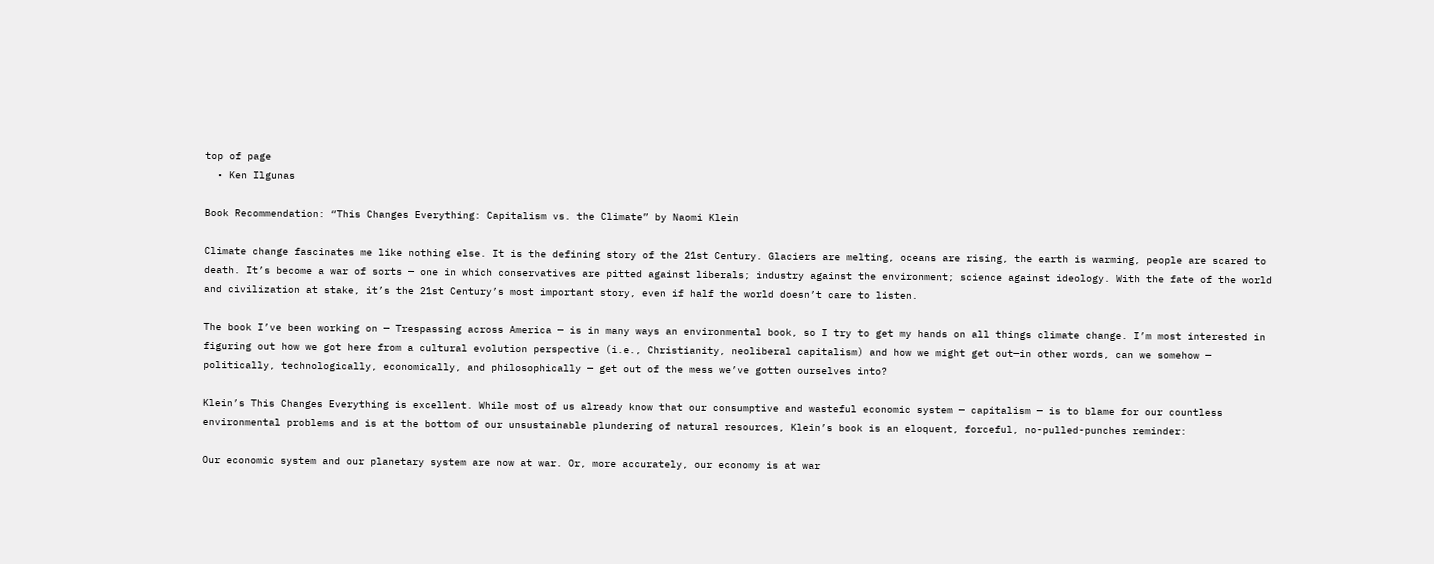top of page
  • Ken Ilgunas

Book Recommendation: “This Changes Everything: Capitalism vs. the Climate” by Naomi Klein

Climate change fascinates me like nothing else. It is the defining story of the 21st Century. Glaciers are melting, oceans are rising, the earth is warming, people are scared to death. It’s become a war of sorts — one in which conservatives are pitted against liberals; industry against the environment; science against ideology. With the fate of the world and civilization at stake, it’s the 21st Century’s most important story, even if half the world doesn’t care to listen.

The book I’ve been working on — Trespassing across America — is in many ways an environmental book, so I try to get my hands on all things climate change. I’m most interested in figuring out how we got here from a cultural evolution perspective (i.e., Christianity, neoliberal capitalism) and how we might get out—in other words, can we somehow — politically, technologically, economically, and philosophically — get out of the mess we’ve gotten ourselves into?

Klein’s This Changes Everything is excellent. While most of us already know that our consumptive and wasteful economic system — capitalism — is to blame for our countless environmental problems and is at the bottom of our unsustainable plundering of natural resources, Klein’s book is an eloquent, forceful, no-pulled-punches reminder:

Our economic system and our planetary system are now at war. Or, more accurately, our economy is at war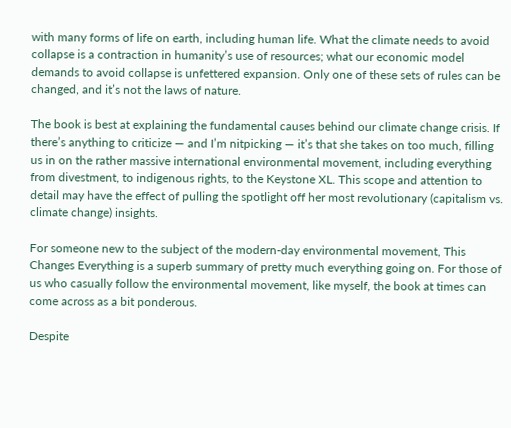with many forms of life on earth, including human life. What the climate needs to avoid collapse is a contraction in humanity’s use of resources; what our economic model demands to avoid collapse is unfettered expansion. Only one of these sets of rules can be changed, and it’s not the laws of nature.

The book is best at explaining the fundamental causes behind our climate change crisis. If there’s anything to criticize — and I’m nitpicking — it’s that she takes on too much, filling us in on the rather massive international environmental movement, including everything from divestment, to indigenous rights, to the Keystone XL. This scope and attention to detail may have the effect of pulling the spotlight off her most revolutionary (capitalism vs. climate change) insights.

For someone new to the subject of the modern-day environmental movement, This Changes Everything is a superb summary of pretty much everything going on. For those of us who casually follow the environmental movement, like myself, the book at times can come across as a bit ponderous.

Despite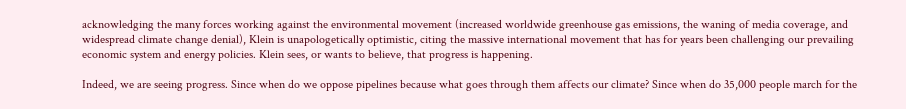acknowledging the many forces working against the environmental movement (increased worldwide greenhouse gas emissions, the waning of media coverage, and widespread climate change denial), Klein is unapologetically optimistic, citing the massive international movement that has for years been challenging our prevailing economic system and energy policies. Klein sees, or wants to believe, that progress is happening.

Indeed, we are seeing progress. Since when do we oppose pipelines because what goes through them affects our climate? Since when do 35,000 people march for the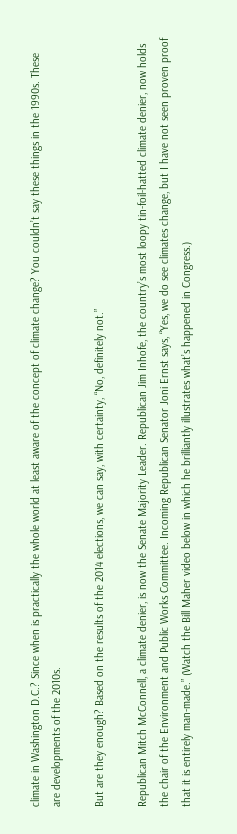climate in Washington D.C.? Since when is practically the whole world at least aware of the concept of climate change? You couldn’t say these things in the 1990s. These are developments of the 2010s.

But are they enough? Based on the results of the 2014 elections, we can say, with certainty, “No, definitely not.”

Republican Mitch McConnell, a climate denier, is now the Senate Majority Leader. Republican Jim Inhofe, the country’s most loopy tin-foil-hatted climate denier, now holds the chair of the Environment and Public Works Committee. Incoming Republican Senator Joni Ernst says, “Yes, we do see climates change, but I have not seen proven proof that it is entirely man-made.” (Watch the Bill Maher video below in which he brilliantly illustrates what’s happened in Congress.)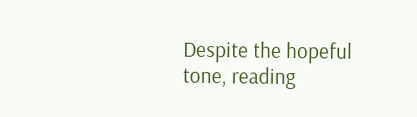Despite the hopeful tone, reading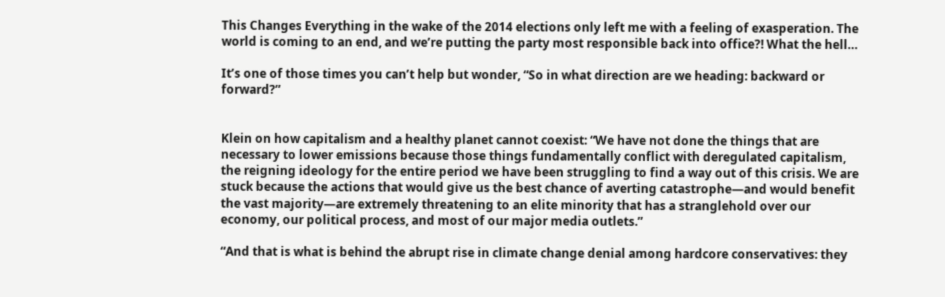This Changes Everything in the wake of the 2014 elections only left me with a feeling of exasperation. The world is coming to an end, and we’re putting the party most responsible back into office?! What the hell…

It’s one of those times you can’t help but wonder, “So in what direction are we heading: backward or forward?”


Klein on how capitalism and a healthy planet cannot coexist: “We have not done the things that are necessary to lower emissions because those things fundamentally conflict with deregulated capitalism, the reigning ideology for the entire period we have been struggling to find a way out of this crisis. We are stuck because the actions that would give us the best chance of averting catastrophe—and would benefit the vast majority—are extremely threatening to an elite minority that has a stranglehold over our economy, our political process, and most of our major media outlets.”

“And that is what is behind the abrupt rise in climate change denial among hardcore conservatives: they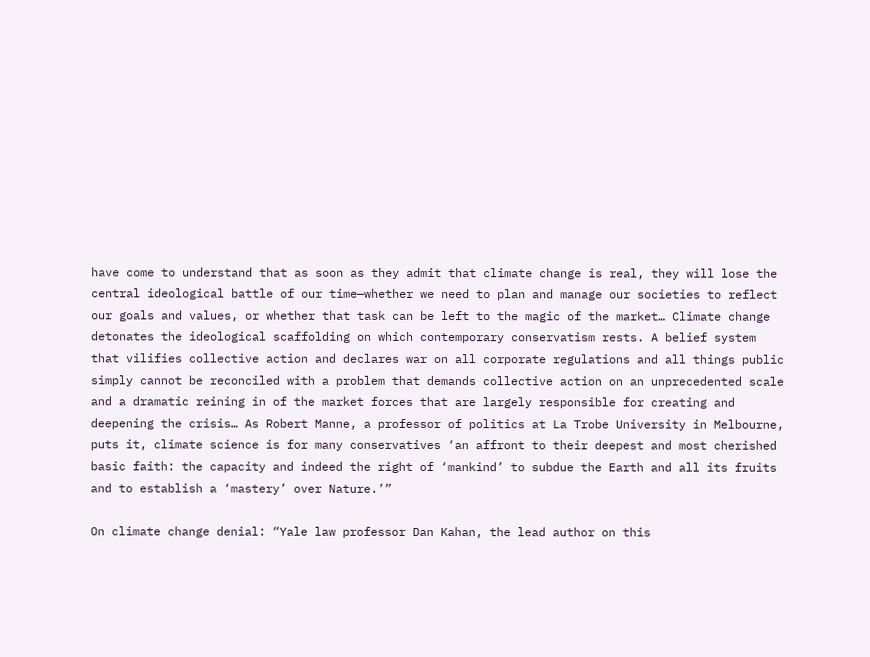have come to understand that as soon as they admit that climate change is real, they will lose the central ideological battle of our time—whether we need to plan and manage our societies to reflect our goals and values, or whether that task can be left to the magic of the market… Climate change detonates the ideological scaffolding on which contemporary conservatism rests. A belief system that vilifies collective action and declares war on all corporate regulations and all things public simply cannot be reconciled with a problem that demands collective action on an unprecedented scale and a dramatic reining in of the market forces that are largely responsible for creating and deepening the crisis… As Robert Manne, a professor of politics at La Trobe University in Melbourne, puts it, climate science is for many conservatives ‘an affront to their deepest and most cherished basic faith: the capacity and indeed the right of ‘mankind’ to subdue the Earth and all its fruits and to establish a ‘mastery’ over Nature.’”

On climate change denial: “Yale law professor Dan Kahan, the lead author on this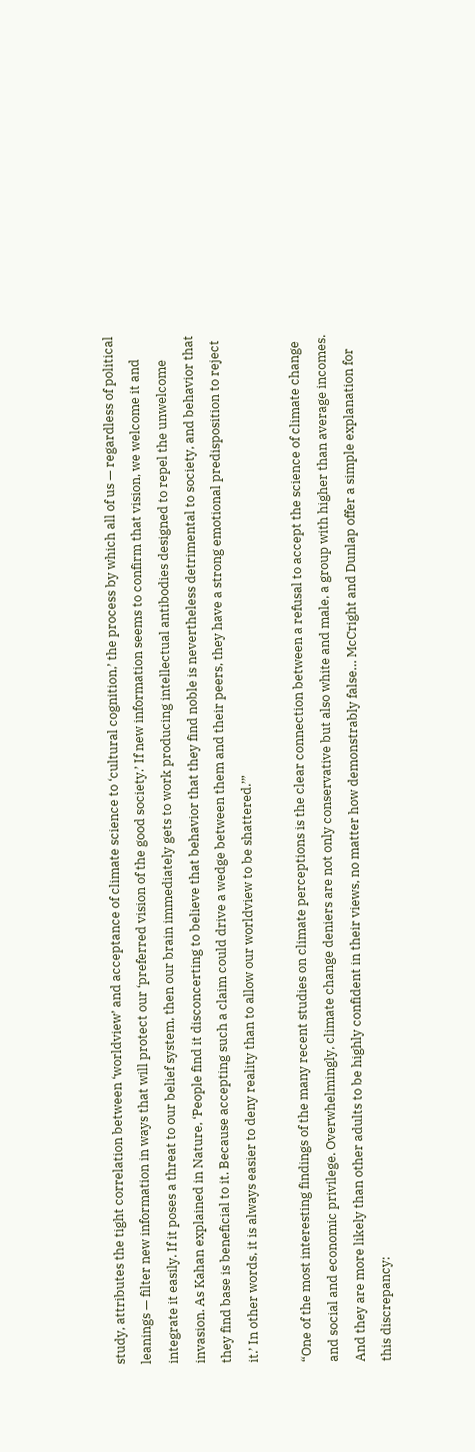study, attributes the tight correlation between ‘worldview’ and acceptance of climate science to ‘cultural cognition,’ the process by which all of us — regardless of political leanings — filter new information in ways that will protect our ‘preferred vision of the good society.’ If new information seems to confirm that vision, we welcome it and integrate it easily. If it poses a threat to our belief system, then our brain immediately gets to work producing intellectual antibodies designed to repel the unwelcome invasion. As Kahan explained in Nature, ‘People find it disconcerting to believe that behavior that they find noble is nevertheless detrimental to society, and behavior that they find base is beneficial to it. Because accepting such a claim could drive a wedge between them and their peers, they have a strong emotional predisposition to reject it.’ In other words, it is always easier to deny reality than to allow our worldview to be shattered.’”

“One of the most interesting findings of the many recent studies on climate perceptions is the clear connection between a refusal to accept the science of climate change and social and economic privilege. Overwhelmingly, climate change deniers are not only conservative but also white and male, a group with higher than average incomes. And they are more likely than other adults to be highly confident in their views, no matter how demonstrably false… McCright and Dunlap offer a simple explanation for this discrepancy: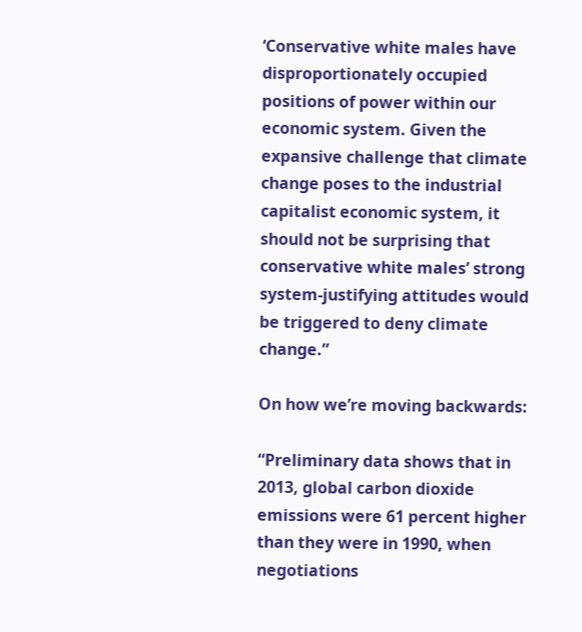‘Conservative white males have disproportionately occupied positions of power within our economic system. Given the expansive challenge that climate change poses to the industrial capitalist economic system, it should not be surprising that conservative white males’ strong system-justifying attitudes would be triggered to deny climate change.”

On how we’re moving backwards:

“Preliminary data shows that in 2013, global carbon dioxide emissions were 61 percent higher than they were in 1990, when negotiations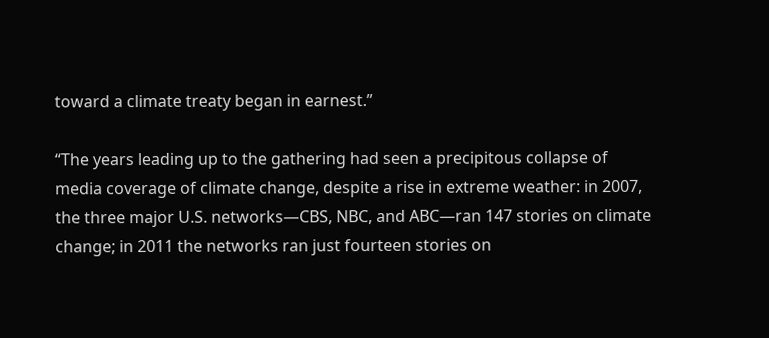toward a climate treaty began in earnest.”

“The years leading up to the gathering had seen a precipitous collapse of media coverage of climate change, despite a rise in extreme weather: in 2007, the three major U.S. networks—CBS, NBC, and ABC—ran 147 stories on climate change; in 2011 the networks ran just fourteen stories on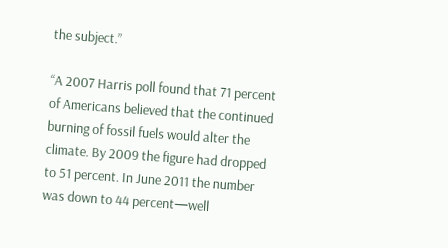the subject.”

“A 2007 Harris poll found that 71 percent of Americans believed that the continued burning of fossil fuels would alter the climate. By 2009 the figure had dropped to 51 percent. In June 2011 the number was down to 44 percent—well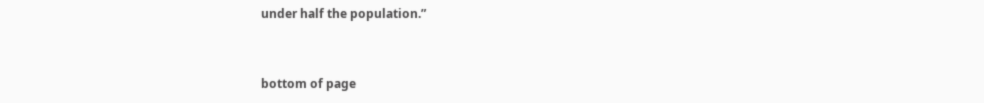under half the population.”


bottom of page